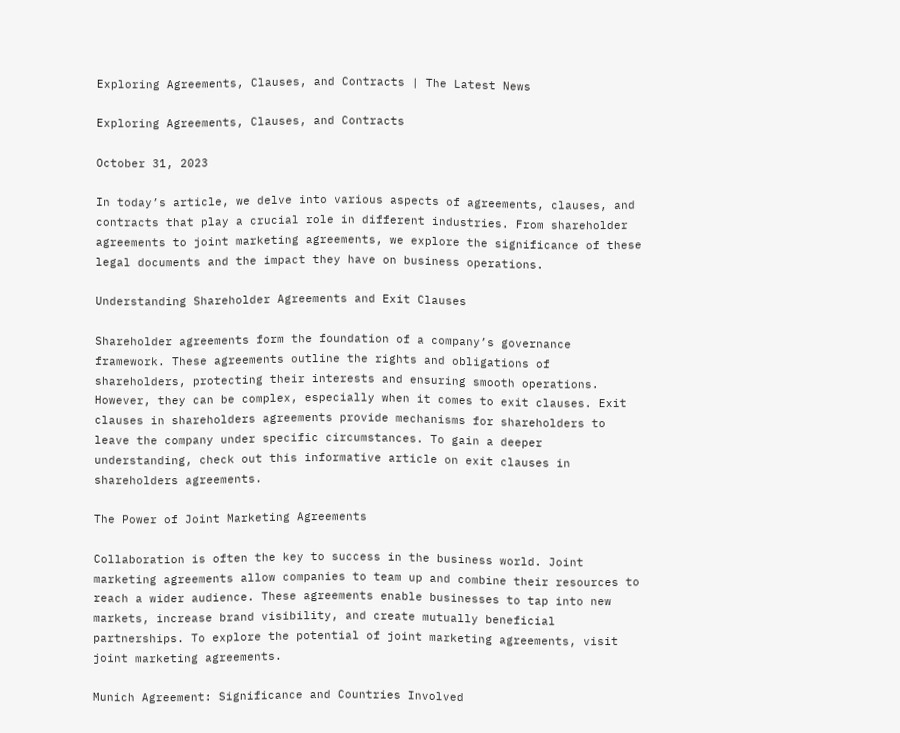Exploring Agreements, Clauses, and Contracts | The Latest News

Exploring Agreements, Clauses, and Contracts

October 31, 2023

In today’s article, we delve into various aspects of agreements, clauses, and contracts that play a crucial role in different industries. From shareholder agreements to joint marketing agreements, we explore the significance of these legal documents and the impact they have on business operations.

Understanding Shareholder Agreements and Exit Clauses

Shareholder agreements form the foundation of a company’s governance framework. These agreements outline the rights and obligations of shareholders, protecting their interests and ensuring smooth operations. However, they can be complex, especially when it comes to exit clauses. Exit clauses in shareholders agreements provide mechanisms for shareholders to leave the company under specific circumstances. To gain a deeper understanding, check out this informative article on exit clauses in shareholders agreements.

The Power of Joint Marketing Agreements

Collaboration is often the key to success in the business world. Joint marketing agreements allow companies to team up and combine their resources to reach a wider audience. These agreements enable businesses to tap into new markets, increase brand visibility, and create mutually beneficial partnerships. To explore the potential of joint marketing agreements, visit joint marketing agreements.

Munich Agreement: Significance and Countries Involved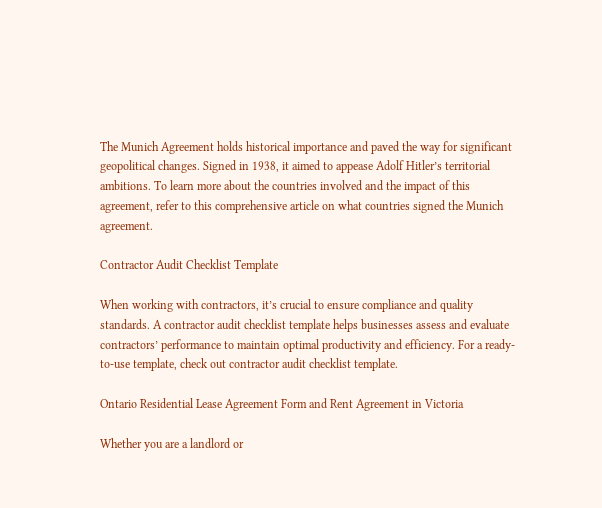The Munich Agreement holds historical importance and paved the way for significant geopolitical changes. Signed in 1938, it aimed to appease Adolf Hitler’s territorial ambitions. To learn more about the countries involved and the impact of this agreement, refer to this comprehensive article on what countries signed the Munich agreement.

Contractor Audit Checklist Template

When working with contractors, it’s crucial to ensure compliance and quality standards. A contractor audit checklist template helps businesses assess and evaluate contractors’ performance to maintain optimal productivity and efficiency. For a ready-to-use template, check out contractor audit checklist template.

Ontario Residential Lease Agreement Form and Rent Agreement in Victoria

Whether you are a landlord or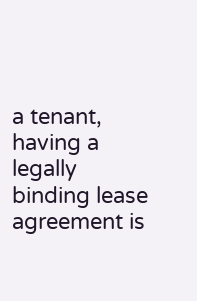a tenant, having a legally binding lease agreement is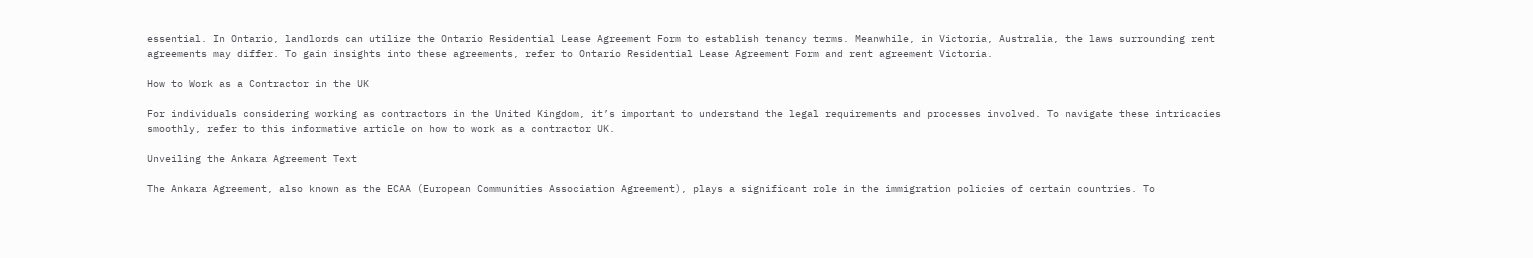essential. In Ontario, landlords can utilize the Ontario Residential Lease Agreement Form to establish tenancy terms. Meanwhile, in Victoria, Australia, the laws surrounding rent agreements may differ. To gain insights into these agreements, refer to Ontario Residential Lease Agreement Form and rent agreement Victoria.

How to Work as a Contractor in the UK

For individuals considering working as contractors in the United Kingdom, it’s important to understand the legal requirements and processes involved. To navigate these intricacies smoothly, refer to this informative article on how to work as a contractor UK.

Unveiling the Ankara Agreement Text

The Ankara Agreement, also known as the ECAA (European Communities Association Agreement), plays a significant role in the immigration policies of certain countries. To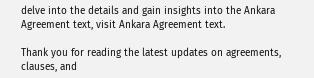delve into the details and gain insights into the Ankara Agreement text, visit Ankara Agreement text.

Thank you for reading the latest updates on agreements, clauses, and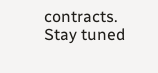contracts. Stay tuned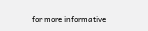for more informative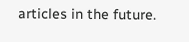articles in the future.